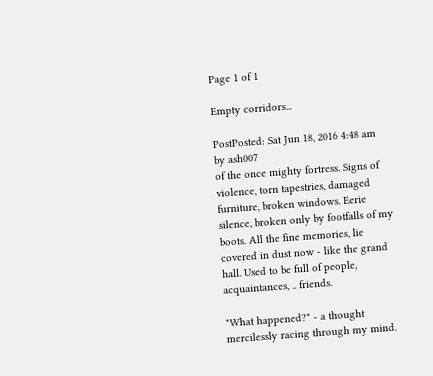Page 1 of 1

Empty corridors...

PostPosted: Sat Jun 18, 2016 4:48 am
by ash007
of the once mighty fortress. Signs of violence, torn tapestries, damaged furniture, broken windows. Eerie silence, broken only by footfalls of my boots. All the fine memories, lie covered in dust now - like the grand hall. Used to be full of people, acquaintances, .. friends.

"What happened?" - a thought mercilessly racing through my mind.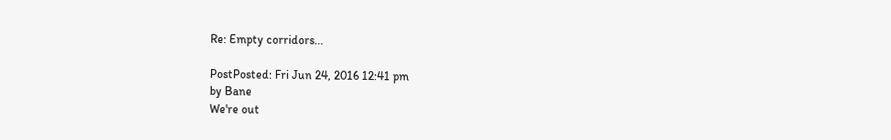Re: Empty corridors...

PostPosted: Fri Jun 24, 2016 12:41 pm
by Bane
We're out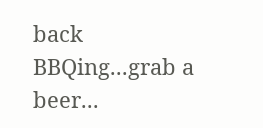back BBQing...grab a beer...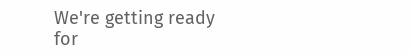We're getting ready for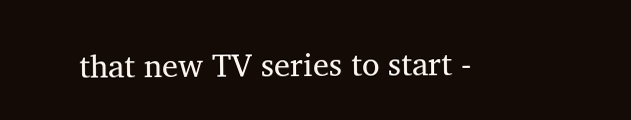that new TV series to start -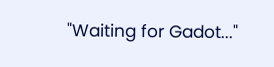"Waiting for Gadot..."